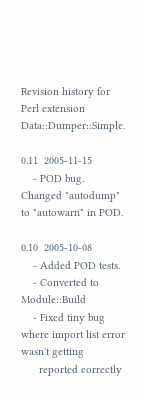Revision history for Perl extension Data::Dumper::Simple.

0.11  2005-11-15
    - POD bug.  Changed "autodump" to "autowarn" in POD.

0.10  2005-10-08
    - Added POD tests.
    - Converted to Module::Build
    - Fixed tiny bug where import list error wasn't getting
      reported correctly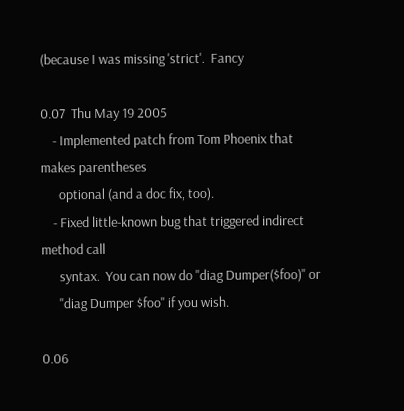(because I was missing 'strict'.  Fancy

0.07  Thu May 19 2005
    - Implemented patch from Tom Phoenix that makes parentheses
      optional (and a doc fix, too).
    - Fixed little-known bug that triggered indirect method call
      syntax.  You can now do "diag Dumper($foo)" or
      "diag Dumper $foo" if you wish.

0.06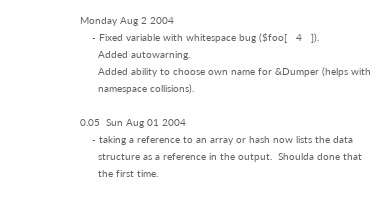Monday Aug 2 2004
    - Fixed variable with whitespace bug ($foo[   4   ]).
      Added autowarning.
      Added ability to choose own name for &Dumper (helps with
      namespace collisions).

0.05  Sun Aug 01 2004
    - taking a reference to an array or hash now lists the data
      structure as a reference in the output.  Shoulda done that
      the first time.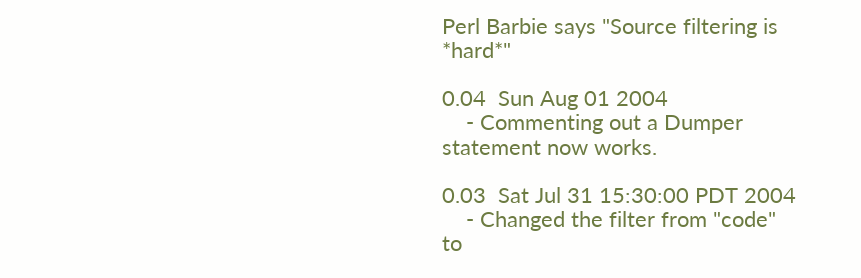Perl Barbie says "Source filtering is *hard*"

0.04  Sun Aug 01 2004
    - Commenting out a Dumper statement now works.

0.03  Sat Jul 31 15:30:00 PDT 2004
    - Changed the filter from "code" to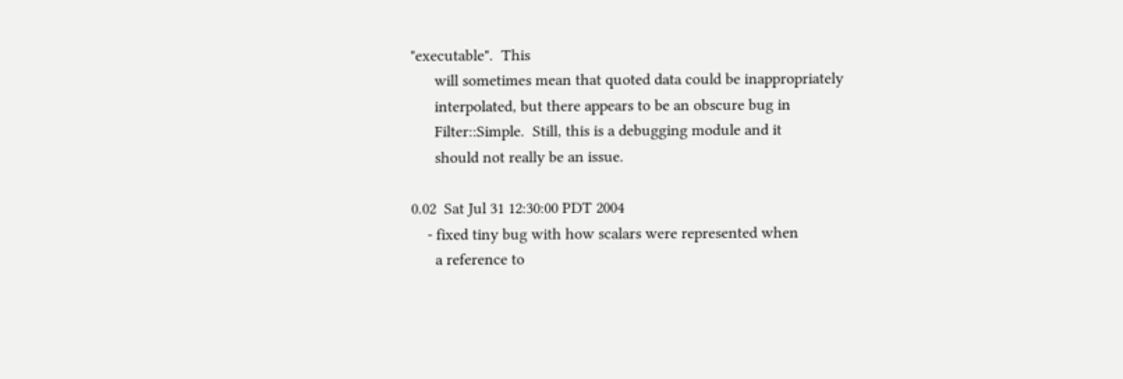"executable".  This
      will sometimes mean that quoted data could be inappropriately
      interpolated, but there appears to be an obscure bug in
      Filter::Simple.  Still, this is a debugging module and it
      should not really be an issue.

0.02  Sat Jul 31 12:30:00 PDT 2004
    - fixed tiny bug with how scalars were represented when
      a reference to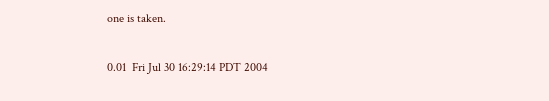one is taken.

0.01  Fri Jul 30 16:29:14 PDT 2004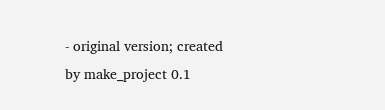- original version; created by make_project 0.1